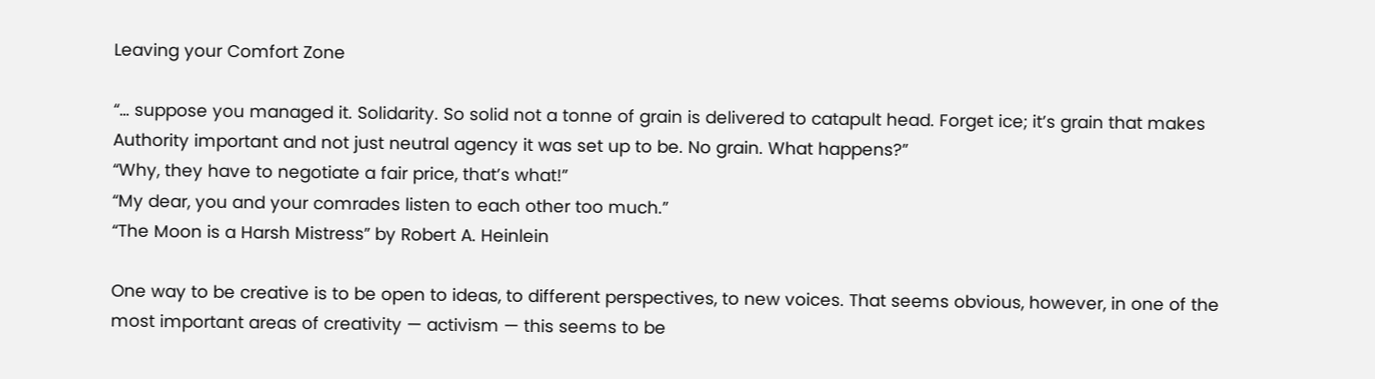Leaving your Comfort Zone

“… suppose you managed it. Solidarity. So solid not a tonne of grain is delivered to catapult head. Forget ice; it’s grain that makes Authority important and not just neutral agency it was set up to be. No grain. What happens?”
“Why, they have to negotiate a fair price, that’s what!”
“My dear, you and your comrades listen to each other too much.”
“The Moon is a Harsh Mistress” by Robert A. Heinlein

One way to be creative is to be open to ideas, to different perspectives, to new voices. That seems obvious, however, in one of the most important areas of creativity — activism — this seems to be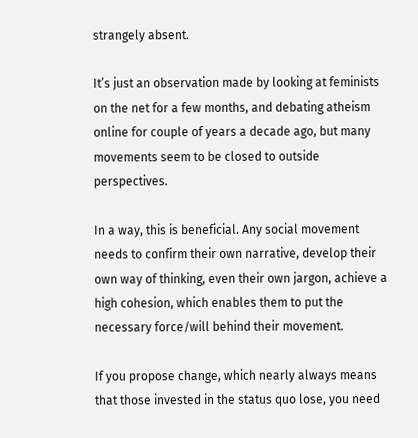strangely absent.

It’s just an observation made by looking at feminists on the net for a few months, and debating atheism online for couple of years a decade ago, but many movements seem to be closed to outside perspectives.

In a way, this is beneficial. Any social movement needs to confirm their own narrative, develop their own way of thinking, even their own jargon, achieve a high cohesion, which enables them to put the necessary force/will behind their movement.

If you propose change, which nearly always means that those invested in the status quo lose, you need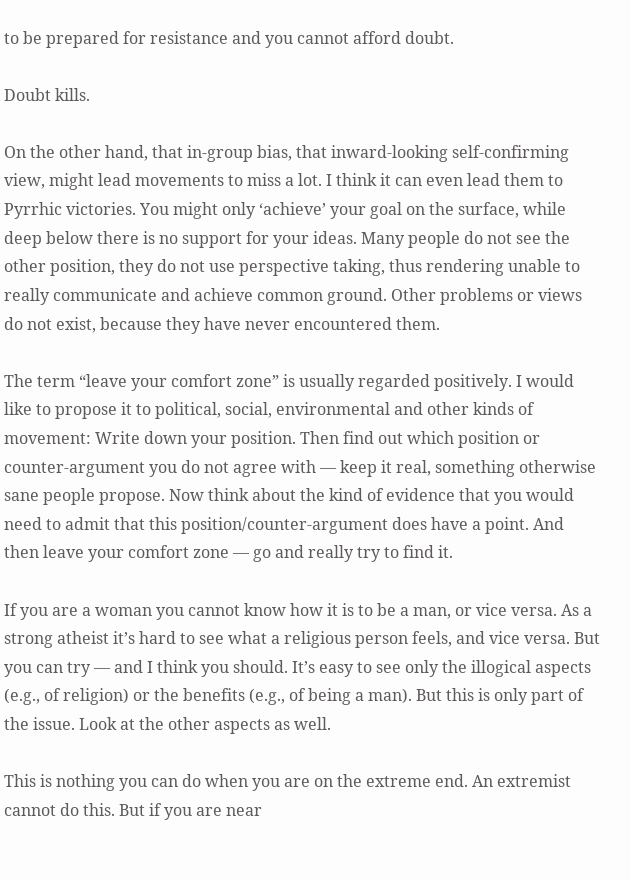to be prepared for resistance and you cannot afford doubt.

Doubt kills.

On the other hand, that in-group bias, that inward-looking self-confirming view, might lead movements to miss a lot. I think it can even lead them to Pyrrhic victories. You might only ‘achieve’ your goal on the surface, while deep below there is no support for your ideas. Many people do not see the other position, they do not use perspective taking, thus rendering unable to really communicate and achieve common ground. Other problems or views do not exist, because they have never encountered them.

The term “leave your comfort zone” is usually regarded positively. I would like to propose it to political, social, environmental and other kinds of movement: Write down your position. Then find out which position or counter-argument you do not agree with — keep it real, something otherwise sane people propose. Now think about the kind of evidence that you would need to admit that this position/counter-argument does have a point. And then leave your comfort zone — go and really try to find it.

If you are a woman you cannot know how it is to be a man, or vice versa. As a strong atheist it’s hard to see what a religious person feels, and vice versa. But you can try — and I think you should. It’s easy to see only the illogical aspects (e.g., of religion) or the benefits (e.g., of being a man). But this is only part of the issue. Look at the other aspects as well.

This is nothing you can do when you are on the extreme end. An extremist cannot do this. But if you are near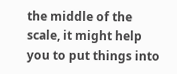the middle of the scale, it might help you to put things into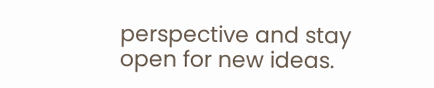perspective and stay open for new ideas.